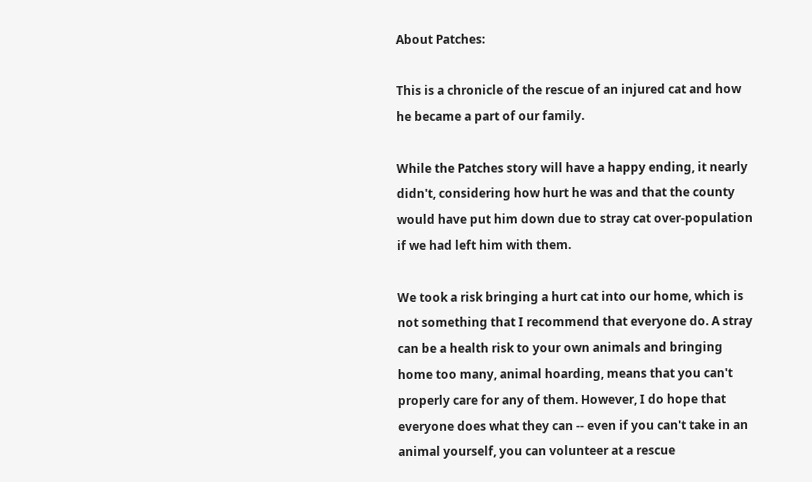About Patches:

This is a chronicle of the rescue of an injured cat and how he became a part of our family.

While the Patches story will have a happy ending, it nearly didn't, considering how hurt he was and that the county would have put him down due to stray cat over-population if we had left him with them.

We took a risk bringing a hurt cat into our home, which is not something that I recommend that everyone do. A stray can be a health risk to your own animals and bringing home too many, animal hoarding, means that you can't properly care for any of them. However, I do hope that everyone does what they can -- even if you can't take in an animal yourself, you can volunteer at a rescue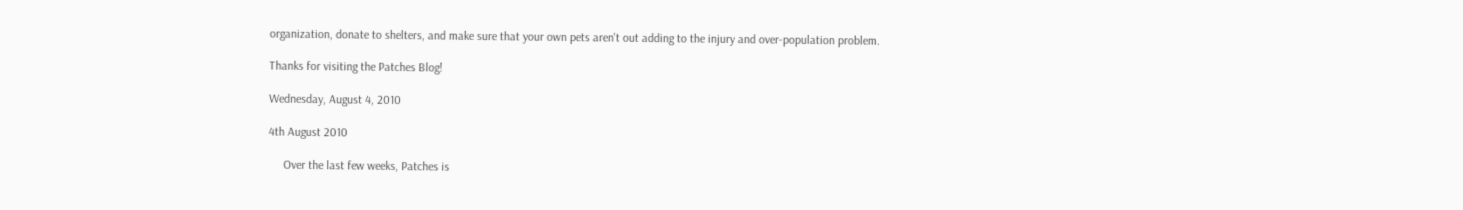organization, donate to shelters, and make sure that your own pets aren't out adding to the injury and over-population problem.

Thanks for visiting the Patches Blog!

Wednesday, August 4, 2010

4th August 2010

     Over the last few weeks, Patches is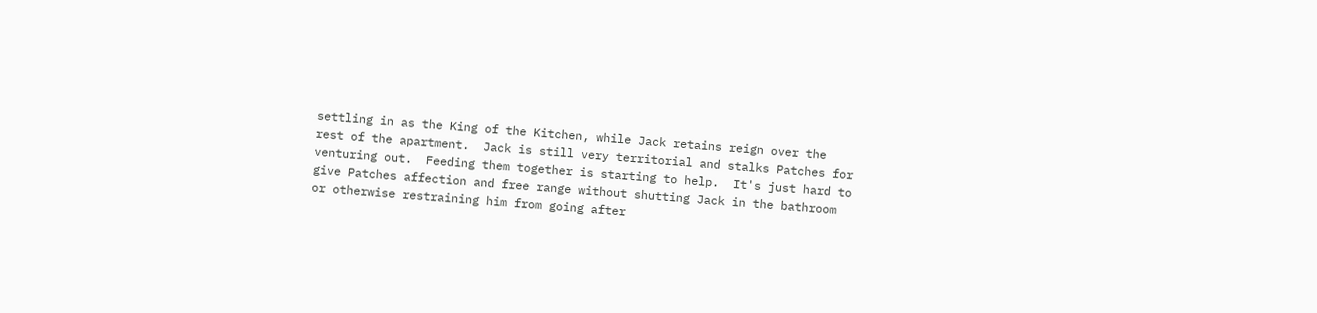settling in as the King of the Kitchen, while Jack retains reign over the rest of the apartment.  Jack is still very territorial and stalks Patches for venturing out.  Feeding them together is starting to help.  It's just hard to give Patches affection and free range without shutting Jack in the bathroom or otherwise restraining him from going after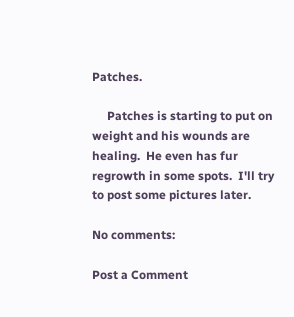Patches.

     Patches is starting to put on weight and his wounds are healing.  He even has fur regrowth in some spots.  I'll try to post some pictures later.

No comments:

Post a Comment